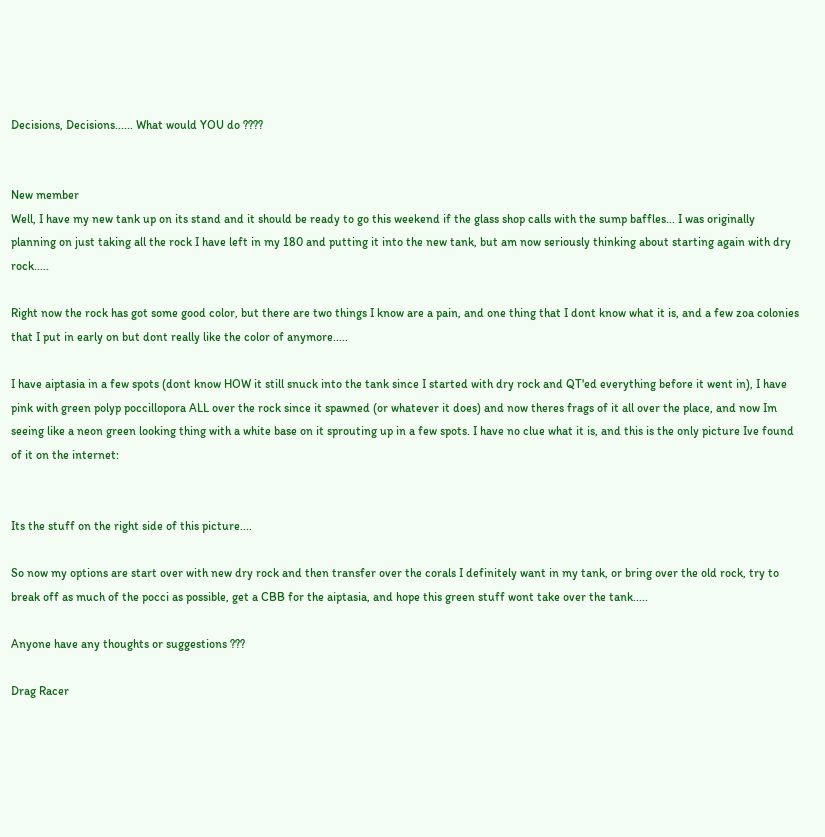Decisions, Decisions...... What would YOU do ????


New member
Well, I have my new tank up on its stand and it should be ready to go this weekend if the glass shop calls with the sump baffles... I was originally planning on just taking all the rock I have left in my 180 and putting it into the new tank, but am now seriously thinking about starting again with dry rock.....

Right now the rock has got some good color, but there are two things I know are a pain, and one thing that I dont know what it is, and a few zoa colonies that I put in early on but dont really like the color of anymore.....

I have aiptasia in a few spots (dont know HOW it still snuck into the tank since I started with dry rock and QT'ed everything before it went in), I have pink with green polyp poccillopora ALL over the rock since it spawned (or whatever it does) and now theres frags of it all over the place, and now Im seeing like a neon green looking thing with a white base on it sprouting up in a few spots. I have no clue what it is, and this is the only picture Ive found of it on the internet:


Its the stuff on the right side of this picture....

So now my options are start over with new dry rock and then transfer over the corals I definitely want in my tank, or bring over the old rock, try to break off as much of the pocci as possible, get a CBB for the aiptasia, and hope this green stuff wont take over the tank.....

Anyone have any thoughts or suggestions ???

Drag Racer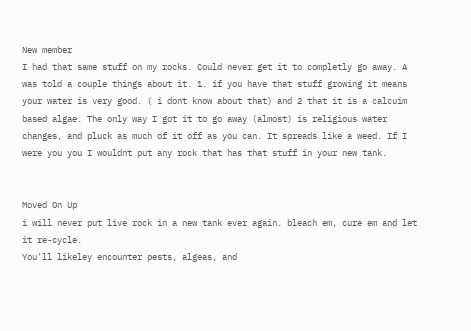New member
I had that same stuff on my rocks. Could never get it to completly go away. A was told a couple things about it. 1. if you have that stuff growing it means your water is very good. ( i dont know about that) and 2 that it is a calcuim based algae. The only way I got it to go away (almost) is religious water changes, and pluck as much of it off as you can. It spreads like a weed. If I were you you I wouldnt put any rock that has that stuff in your new tank.


Moved On Up
i will never put live rock in a new tank ever again. bleach em, cure em and let it re-cycle.
You'll likeley encounter pests, algeas, and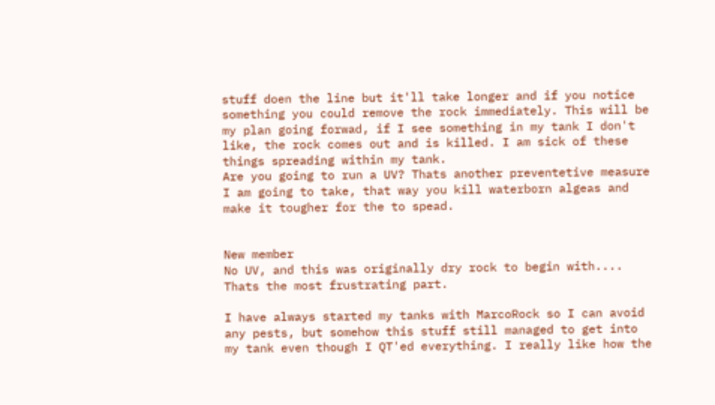stuff doen the line but it'll take longer and if you notice something you could remove the rock immediately. This will be my plan going forwad, if I see something in my tank I don't like, the rock comes out and is killed. I am sick of these things spreading within my tank.
Are you going to run a UV? Thats another preventetive measure I am going to take, that way you kill waterborn algeas and make it tougher for the to spead.


New member
No UV, and this was originally dry rock to begin with.... Thats the most frustrating part.

I have always started my tanks with MarcoRock so I can avoid any pests, but somehow this stuff still managed to get into my tank even though I QT'ed everything. I really like how the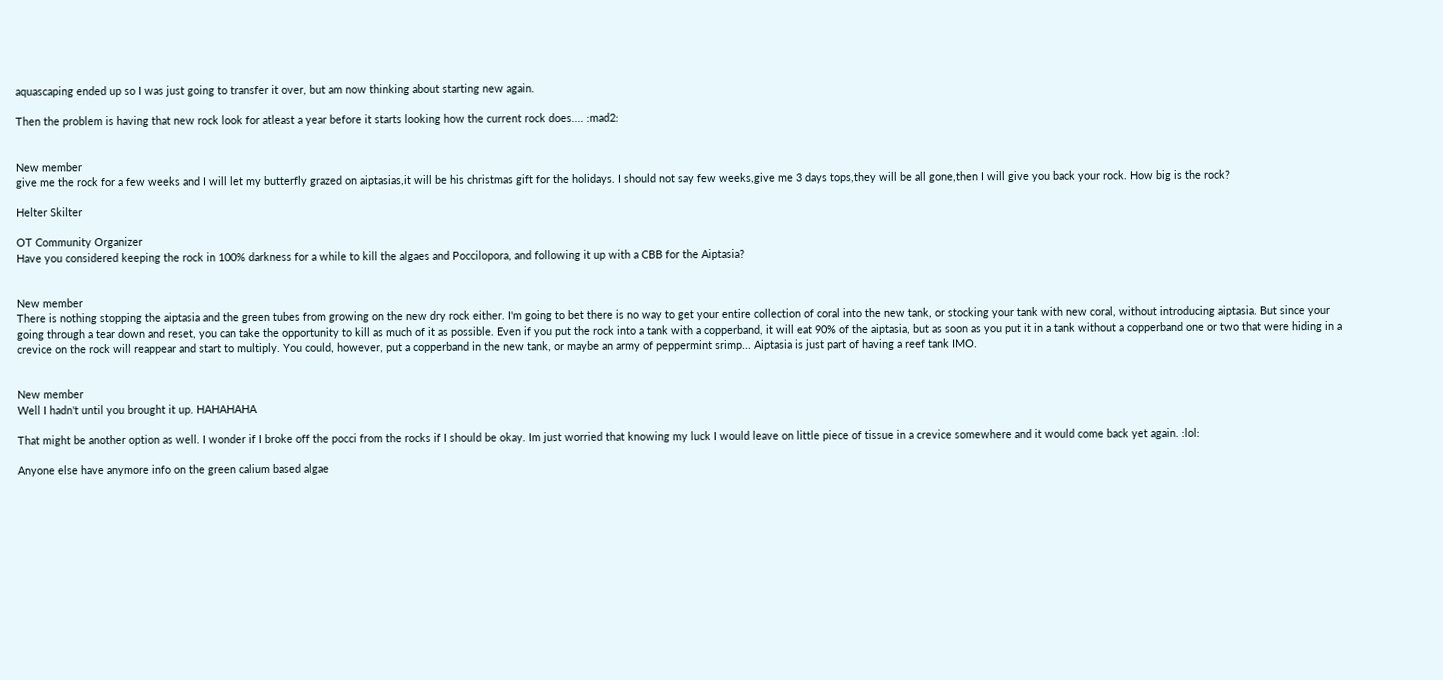aquascaping ended up so I was just going to transfer it over, but am now thinking about starting new again.

Then the problem is having that new rock look for atleast a year before it starts looking how the current rock does.... :mad2:


New member
give me the rock for a few weeks and I will let my butterfly grazed on aiptasias,it will be his christmas gift for the holidays. I should not say few weeks,give me 3 days tops,they will be all gone,then I will give you back your rock. How big is the rock?

Helter Skilter

OT Community Organizer
Have you considered keeping the rock in 100% darkness for a while to kill the algaes and Poccilopora, and following it up with a CBB for the Aiptasia?


New member
There is nothing stopping the aiptasia and the green tubes from growing on the new dry rock either. I'm going to bet there is no way to get your entire collection of coral into the new tank, or stocking your tank with new coral, without introducing aiptasia. But since your going through a tear down and reset, you can take the opportunity to kill as much of it as possible. Even if you put the rock into a tank with a copperband, it will eat 90% of the aiptasia, but as soon as you put it in a tank without a copperband one or two that were hiding in a crevice on the rock will reappear and start to multiply. You could, however, put a copperband in the new tank, or maybe an army of peppermint srimp... Aiptasia is just part of having a reef tank IMO.


New member
Well I hadn't until you brought it up. HAHAHAHA

That might be another option as well. I wonder if I broke off the pocci from the rocks if I should be okay. Im just worried that knowing my luck I would leave on little piece of tissue in a crevice somewhere and it would come back yet again. :lol:

Anyone else have anymore info on the green calium based algae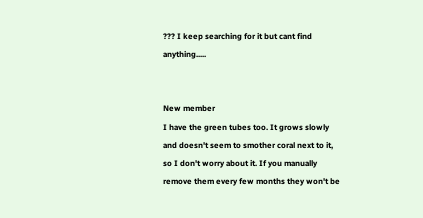??? I keep searching for it but cant find anything.....


New member
I have the green tubes too. It grows slowly and doesn't seem to smother coral next to it, so I don't worry about it. If you manually remove them every few months they won't be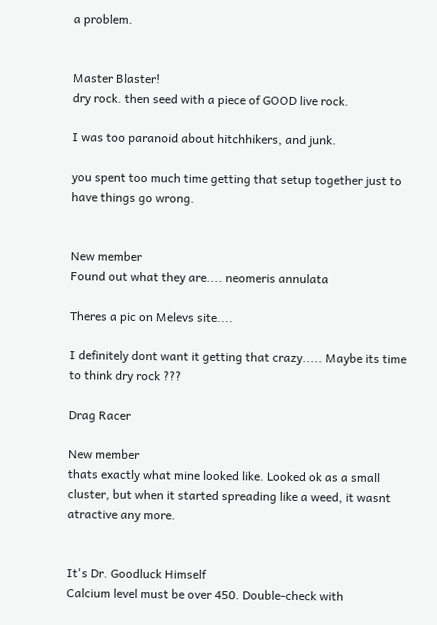a problem.


Master Blaster!
dry rock. then seed with a piece of GOOD live rock.

I was too paranoid about hitchhikers, and junk.

you spent too much time getting that setup together just to have things go wrong.


New member
Found out what they are.... neomeris annulata

Theres a pic on Melevs site....

I definitely dont want it getting that crazy..... Maybe its time to think dry rock ???

Drag Racer

New member
thats exactly what mine looked like. Looked ok as a small cluster, but when it started spreading like a weed, it wasnt atractive any more.


It's Dr. Goodluck Himself
Calcium level must be over 450. Double-check with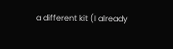a different kit (I already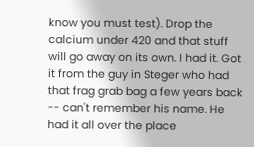know you must test). Drop the calcium under 420 and that stuff will go away on its own. I had it. Got it from the guy in Steger who had that frag grab bag a few years back -- can't remember his name. He had it all over the place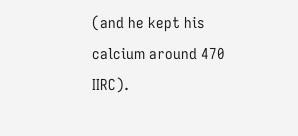(and he kept his calcium around 470 IIRC).